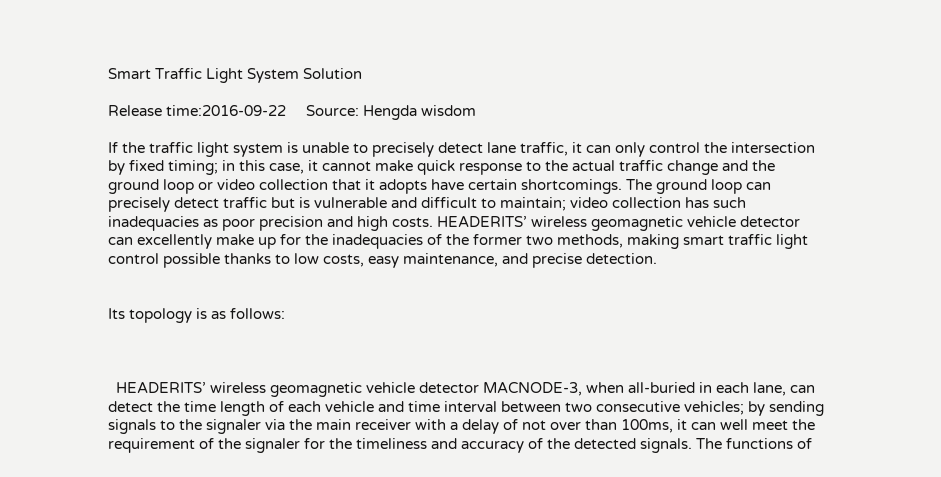Smart Traffic Light System Solution

Release time:2016-09-22     Source: Hengda wisdom

If the traffic light system is unable to precisely detect lane traffic, it can only control the intersection by fixed timing; in this case, it cannot make quick response to the actual traffic change and the ground loop or video collection that it adopts have certain shortcomings. The ground loop can precisely detect traffic but is vulnerable and difficult to maintain; video collection has such inadequacies as poor precision and high costs. HEADERITS’ wireless geomagnetic vehicle detector can excellently make up for the inadequacies of the former two methods, making smart traffic light control possible thanks to low costs, easy maintenance, and precise detection.


Its topology is as follows:



  HEADERITS’ wireless geomagnetic vehicle detector MACNODE-3, when all-buried in each lane, can detect the time length of each vehicle and time interval between two consecutive vehicles; by sending signals to the signaler via the main receiver with a delay of not over than 100ms, it can well meet the requirement of the signaler for the timeliness and accuracy of the detected signals. The functions of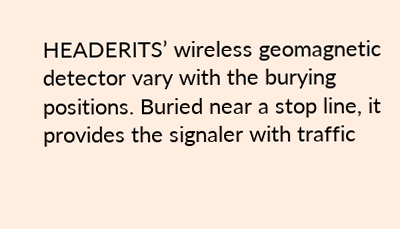HEADERITS’ wireless geomagnetic detector vary with the burying positions. Buried near a stop line, it provides the signaler with traffic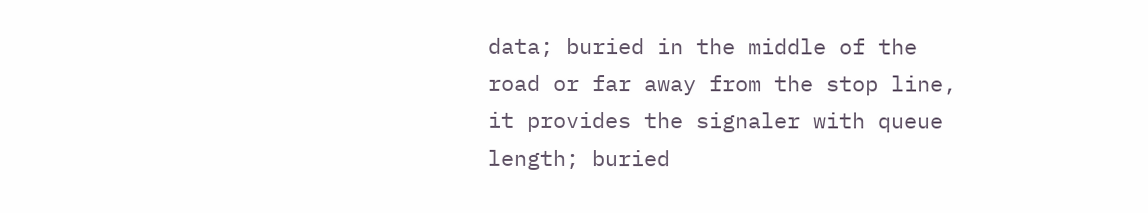data; buried in the middle of the road or far away from the stop line, it provides the signaler with queue length; buried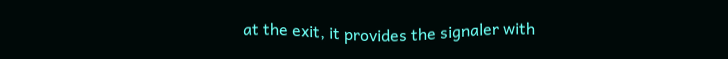at the exit, it provides the signaler with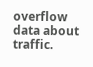overflow data about traffic.